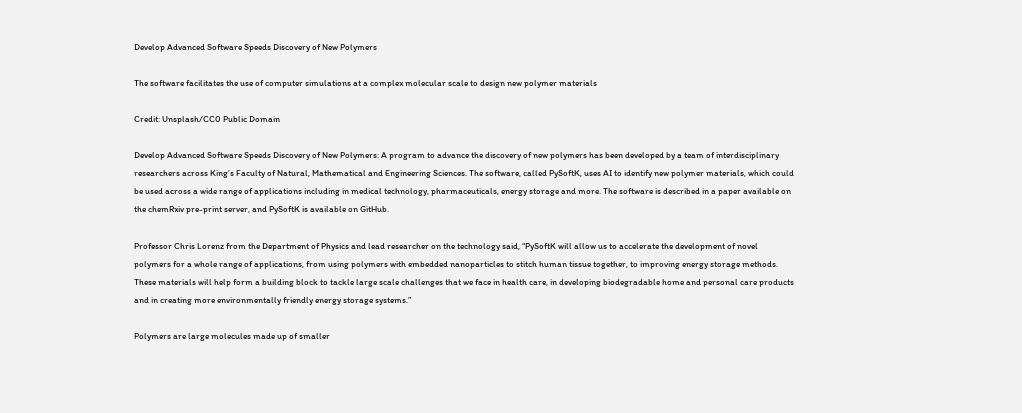Develop Advanced Software Speeds Discovery of New Polymers

The software facilitates the use of computer simulations at a complex molecular scale to design new polymer materials

Credit: Unsplash/CC0 Public Domain

Develop Advanced Software Speeds Discovery of New Polymers: A program to advance the discovery of new polymers has been developed by a team of interdisciplinary researchers across King’s Faculty of Natural, Mathematical and Engineering Sciences. The software, called PySoftK, uses AI to identify new polymer materials, which could be used across a wide range of applications including in medical technology, pharmaceuticals, energy storage and more. The software is described in a paper available on the chemRxiv pre-print server, and PySoftK is available on GitHub.

Professor Chris Lorenz from the Department of Physics and lead researcher on the technology said, “PySoftK will allow us to accelerate the development of novel polymers for a whole range of applications, from using polymers with embedded nanoparticles to stitch human tissue together, to improving energy storage methods. These materials will help form a building block to tackle large scale challenges that we face in health care, in developing biodegradable home and personal care products and in creating more environmentally friendly energy storage systems.”

Polymers are large molecules made up of smaller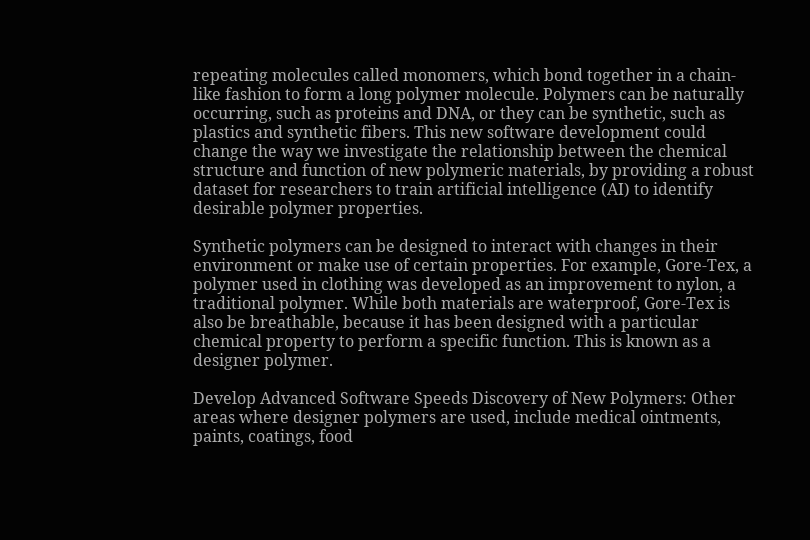repeating molecules called monomers, which bond together in a chain-like fashion to form a long polymer molecule. Polymers can be naturally occurring, such as proteins and DNA, or they can be synthetic, such as plastics and synthetic fibers. This new software development could change the way we investigate the relationship between the chemical structure and function of new polymeric materials, by providing a robust dataset for researchers to train artificial intelligence (AI) to identify desirable polymer properties.

Synthetic polymers can be designed to interact with changes in their environment or make use of certain properties. For example, Gore-Tex, a polymer used in clothing was developed as an improvement to nylon, a traditional polymer. While both materials are waterproof, Gore-Tex is also be breathable, because it has been designed with a particular chemical property to perform a specific function. This is known as a designer polymer.

Develop Advanced Software Speeds Discovery of New Polymers: Other areas where designer polymers are used, include medical ointments, paints, coatings, food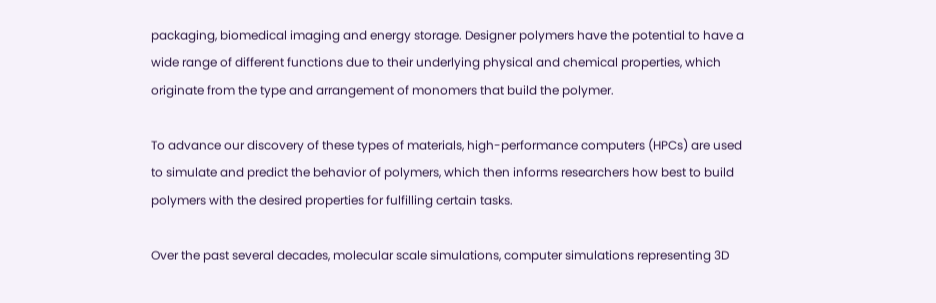packaging, biomedical imaging and energy storage. Designer polymers have the potential to have a wide range of different functions due to their underlying physical and chemical properties, which originate from the type and arrangement of monomers that build the polymer.

To advance our discovery of these types of materials, high-performance computers (HPCs) are used to simulate and predict the behavior of polymers, which then informs researchers how best to build polymers with the desired properties for fulfilling certain tasks.

Over the past several decades, molecular scale simulations, computer simulations representing 3D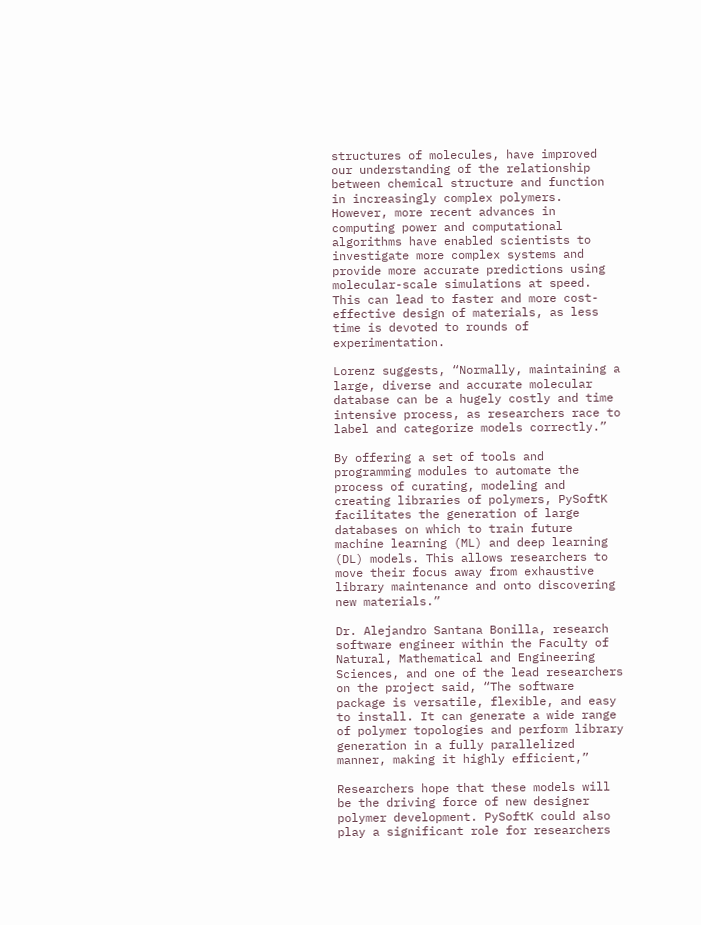structures of molecules, have improved our understanding of the relationship between chemical structure and function in increasingly complex polymers. However, more recent advances in computing power and computational algorithms have enabled scientists to investigate more complex systems and provide more accurate predictions using molecular-scale simulations at speed. This can lead to faster and more cost-effective design of materials, as less time is devoted to rounds of experimentation.

Lorenz suggests, “Normally, maintaining a large, diverse and accurate molecular database can be a hugely costly and time intensive process, as researchers race to label and categorize models correctly.”

By offering a set of tools and programming modules to automate the process of curating, modeling and creating libraries of polymers, PySoftK facilitates the generation of large databases on which to train future machine learning (ML) and deep learning (DL) models. This allows researchers to move their focus away from exhaustive library maintenance and onto discovering new materials.”

Dr. Alejandro Santana Bonilla, research software engineer within the Faculty of Natural, Mathematical and Engineering Sciences, and one of the lead researchers on the project said, “The software package is versatile, flexible, and easy to install. It can generate a wide range of polymer topologies and perform library generation in a fully parallelized manner, making it highly efficient,”

Researchers hope that these models will be the driving force of new designer polymer development. PySoftK could also play a significant role for researchers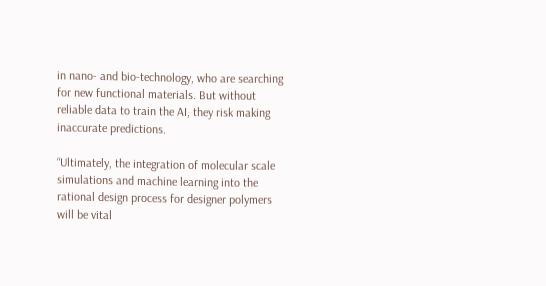in nano- and bio-technology, who are searching for new functional materials. But without reliable data to train the AI, they risk making inaccurate predictions.

“Ultimately, the integration of molecular scale simulations and machine learning into the rational design process for designer polymers will be vital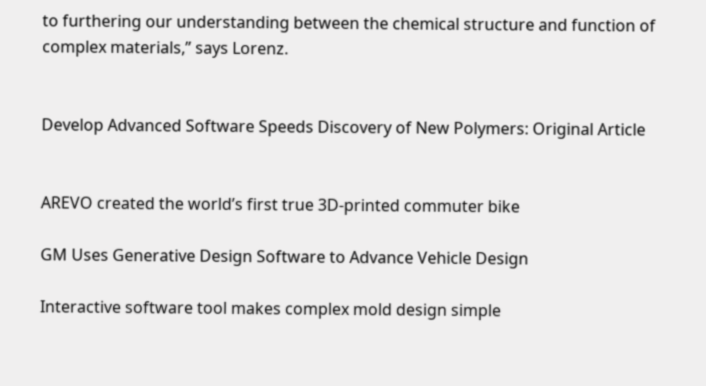to furthering our understanding between the chemical structure and function of complex materials,” says Lorenz.


Develop Advanced Software Speeds Discovery of New Polymers: Original Article


AREVO created the world’s first true 3D-printed commuter bike

GM Uses Generative Design Software to Advance Vehicle Design

Interactive software tool makes complex mold design simple